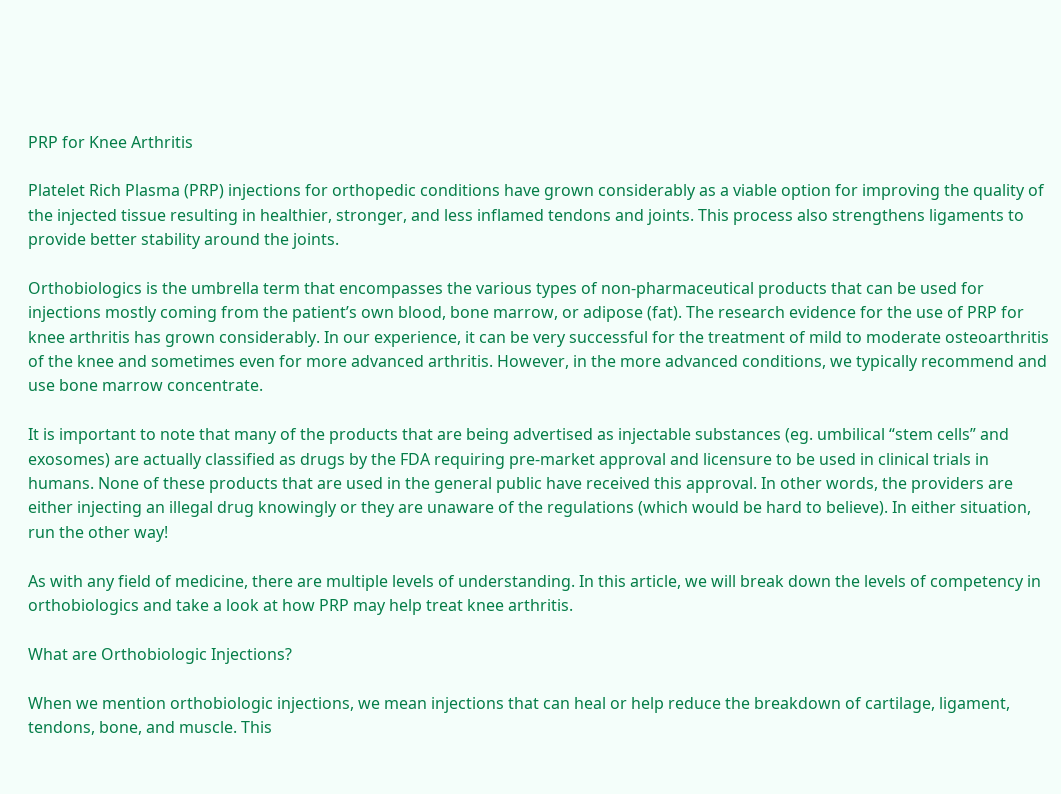PRP for Knee Arthritis

Platelet Rich Plasma (PRP) injections for orthopedic conditions have grown considerably as a viable option for improving the quality of the injected tissue resulting in healthier, stronger, and less inflamed tendons and joints. This process also strengthens ligaments to provide better stability around the joints.

Orthobiologics is the umbrella term that encompasses the various types of non-pharmaceutical products that can be used for injections mostly coming from the patient’s own blood, bone marrow, or adipose (fat). The research evidence for the use of PRP for knee arthritis has grown considerably. In our experience, it can be very successful for the treatment of mild to moderate osteoarthritis of the knee and sometimes even for more advanced arthritis. However, in the more advanced conditions, we typically recommend and use bone marrow concentrate.

It is important to note that many of the products that are being advertised as injectable substances (eg. umbilical “stem cells” and exosomes) are actually classified as drugs by the FDA requiring pre-market approval and licensure to be used in clinical trials in humans. None of these products that are used in the general public have received this approval. In other words, the providers are either injecting an illegal drug knowingly or they are unaware of the regulations (which would be hard to believe). In either situation, run the other way!

As with any field of medicine, there are multiple levels of understanding. In this article, we will break down the levels of competency in orthobiologics and take a look at how PRP may help treat knee arthritis.

What are Orthobiologic Injections?

When we mention orthobiologic injections, we mean injections that can heal or help reduce the breakdown of cartilage, ligament, tendons, bone, and muscle. This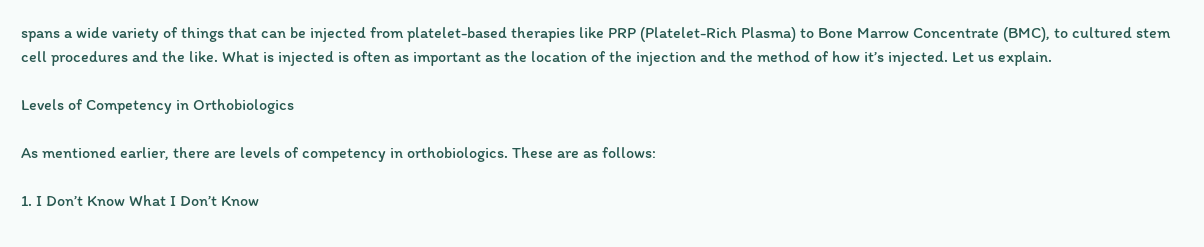spans a wide variety of things that can be injected from platelet-based therapies like PRP (Platelet-Rich Plasma) to Bone Marrow Concentrate (BMC), to cultured stem cell procedures and the like. What is injected is often as important as the location of the injection and the method of how it’s injected. Let us explain.

Levels of Competency in Orthobiologics

As mentioned earlier, there are levels of competency in orthobiologics. These are as follows:

1. I Don’t Know What I Don’t Know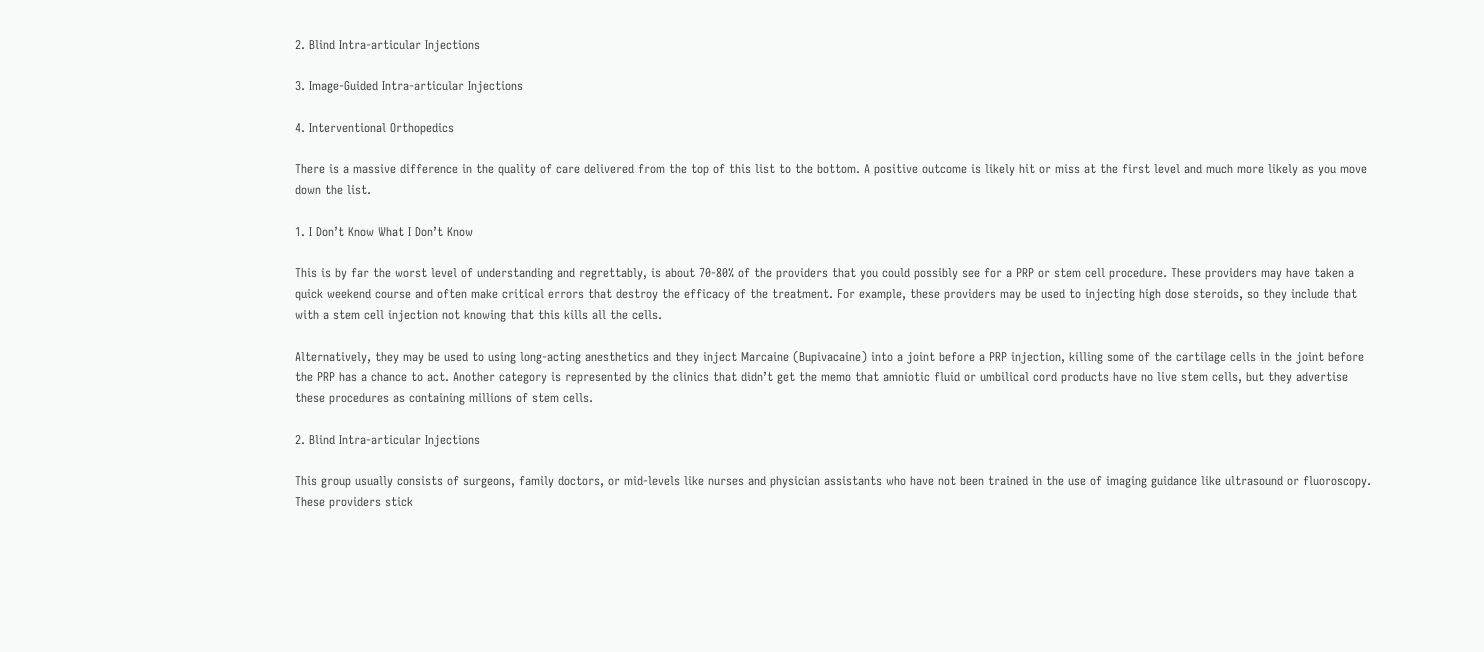2. Blind Intra-articular Injections

3. Image-Guided Intra-articular Injections

4. Interventional Orthopedics

There is a massive difference in the quality of care delivered from the top of this list to the bottom. A positive outcome is likely hit or miss at the first level and much more likely as you move down the list.

1. I Don’t Know What I Don’t Know

This is by far the worst level of understanding and regrettably, is about 70-80% of the providers that you could possibly see for a PRP or stem cell procedure. These providers may have taken a quick weekend course and often make critical errors that destroy the efficacy of the treatment. For example, these providers may be used to injecting high dose steroids, so they include that with a stem cell injection not knowing that this kills all the cells.

Alternatively, they may be used to using long-acting anesthetics and they inject Marcaine (Bupivacaine) into a joint before a PRP injection, killing some of the cartilage cells in the joint before the PRP has a chance to act. Another category is represented by the clinics that didn’t get the memo that amniotic fluid or umbilical cord products have no live stem cells, but they advertise these procedures as containing millions of stem cells.

2. Blind Intra-articular Injections

This group usually consists of surgeons, family doctors, or mid-levels like nurses and physician assistants who have not been trained in the use of imaging guidance like ultrasound or fluoroscopy. These providers stick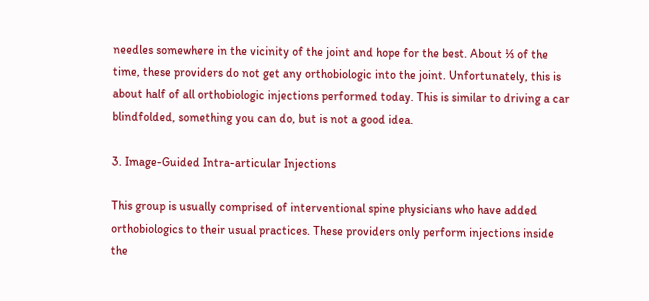needles somewhere in the vicinity of the joint and hope for the best. About ⅓ of the time, these providers do not get any orthobiologic into the joint. Unfortunately, this is about half of all orthobiologic injections performed today. This is similar to driving a car blindfolded, something you can do, but is not a good idea.

3. Image-Guided Intra-articular Injections

This group is usually comprised of interventional spine physicians who have added orthobiologics to their usual practices. These providers only perform injections inside the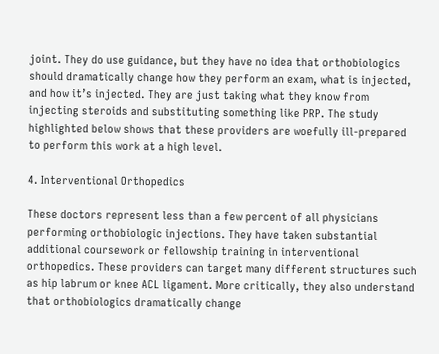joint. They do use guidance, but they have no idea that orthobiologics should dramatically change how they perform an exam, what is injected, and how it’s injected. They are just taking what they know from injecting steroids and substituting something like PRP. The study highlighted below shows that these providers are woefully ill-prepared to perform this work at a high level.

4. Interventional Orthopedics

These doctors represent less than a few percent of all physicians performing orthobiologic injections. They have taken substantial additional coursework or fellowship training in interventional orthopedics. These providers can target many different structures such as hip labrum or knee ACL ligament. More critically, they also understand that orthobiologics dramatically change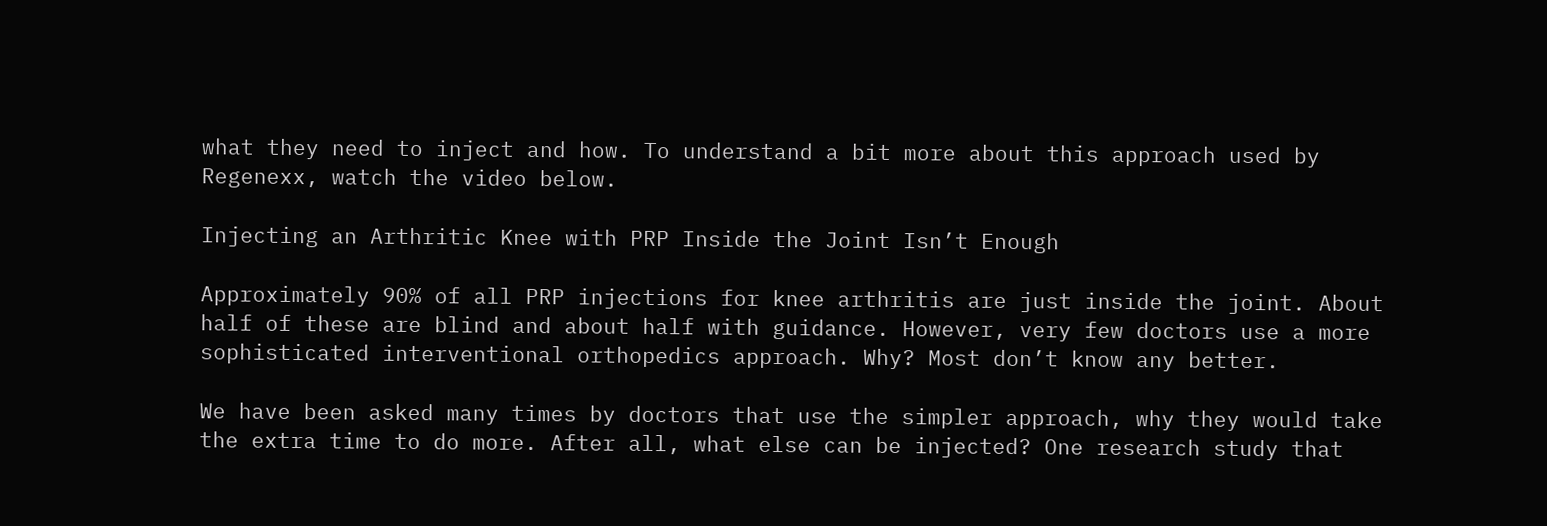what they need to inject and how. To understand a bit more about this approach used by Regenexx, watch the video below.

Injecting an Arthritic Knee with PRP Inside the Joint Isn’t Enough

Approximately 90% of all PRP injections for knee arthritis are just inside the joint. About half of these are blind and about half with guidance. However, very few doctors use a more sophisticated interventional orthopedics approach. Why? Most don’t know any better.

We have been asked many times by doctors that use the simpler approach, why they would take the extra time to do more. After all, what else can be injected? One research study that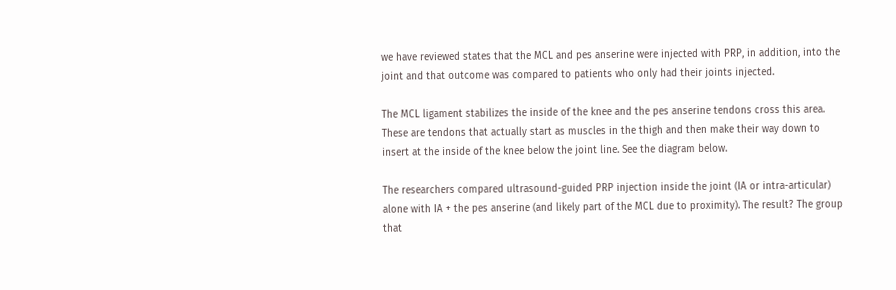we have reviewed states that the MCL and pes anserine were injected with PRP, in addition, into the joint and that outcome was compared to patients who only had their joints injected.

The MCL ligament stabilizes the inside of the knee and the pes anserine tendons cross this area. These are tendons that actually start as muscles in the thigh and then make their way down to insert at the inside of the knee below the joint line. See the diagram below.

The researchers compared ultrasound-guided PRP injection inside the joint (IA or intra-articular) alone with IA + the pes anserine (and likely part of the MCL due to proximity). The result? The group that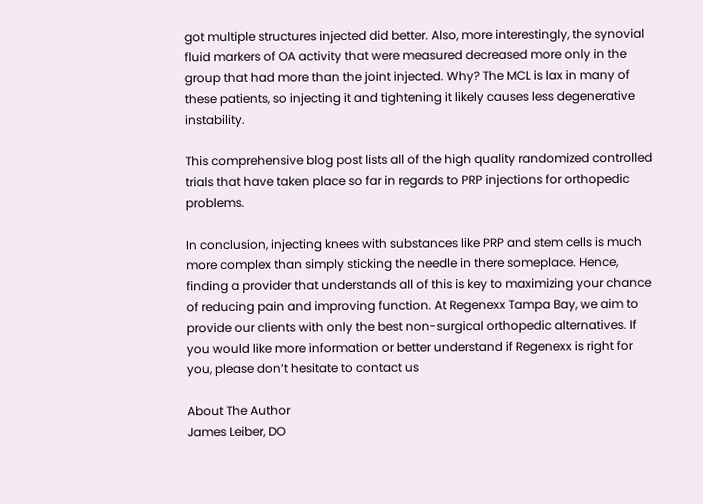got multiple structures injected did better. Also, more interestingly, the synovial fluid markers of OA activity that were measured decreased more only in the group that had more than the joint injected. Why? The MCL is lax in many of these patients, so injecting it and tightening it likely causes less degenerative instability.

This comprehensive blog post lists all of the high quality randomized controlled trials that have taken place so far in regards to PRP injections for orthopedic problems.

In conclusion, injecting knees with substances like PRP and stem cells is much more complex than simply sticking the needle in there someplace. Hence, finding a provider that understands all of this is key to maximizing your chance of reducing pain and improving function. At Regenexx Tampa Bay, we aim to provide our clients with only the best non-surgical orthopedic alternatives. If you would like more information or better understand if Regenexx is right for you, please don’t hesitate to contact us

About The Author
James Leiber, DO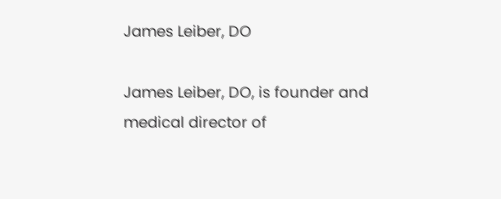James Leiber, DO

James Leiber, DO, is founder and medical director of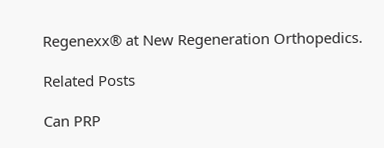Regenexx® at New Regeneration Orthopedics.

Related Posts

Can PRP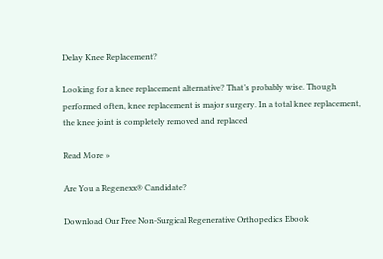Delay Knee Replacement?

Looking for a knee replacement alternative? That’s probably wise. Though performed often, knee replacement is major surgery. In a total knee replacement, the knee joint is completely removed and replaced

Read More »

Are You a Regenexx® Candidate?

Download Our Free Non-Surgical Regenerative Orthopedics Ebook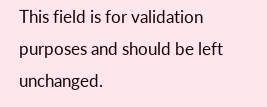This field is for validation purposes and should be left unchanged.